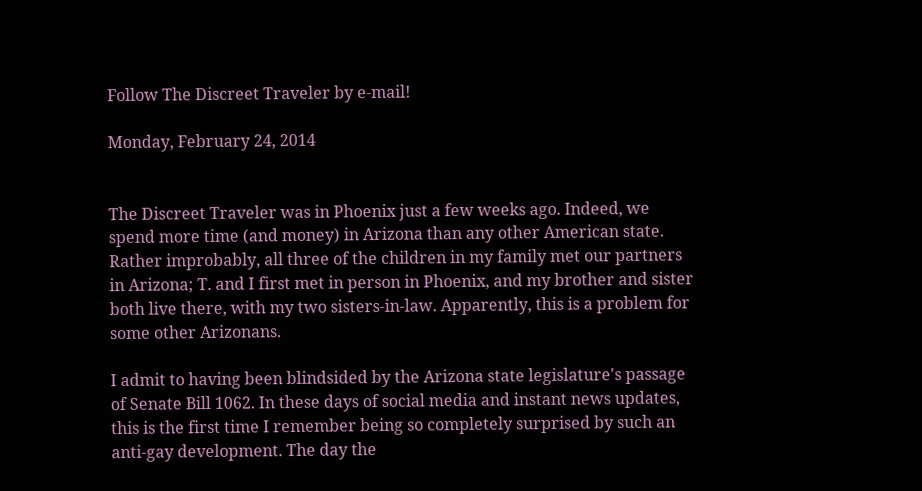Follow The Discreet Traveler by e-mail!

Monday, February 24, 2014


The Discreet Traveler was in Phoenix just a few weeks ago. Indeed, we spend more time (and money) in Arizona than any other American state. Rather improbably, all three of the children in my family met our partners in Arizona; T. and I first met in person in Phoenix, and my brother and sister both live there, with my two sisters-in-law. Apparently, this is a problem for some other Arizonans.

I admit to having been blindsided by the Arizona state legislature's passage of Senate Bill 1062. In these days of social media and instant news updates, this is the first time I remember being so completely surprised by such an anti-gay development. The day the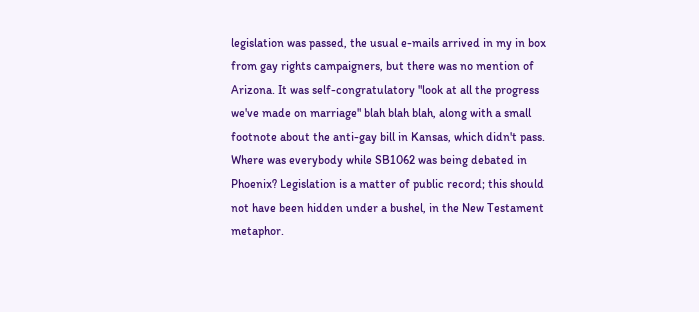legislation was passed, the usual e-mails arrived in my in box from gay rights campaigners, but there was no mention of Arizona. It was self-congratulatory "look at all the progress we've made on marriage" blah blah blah, along with a small footnote about the anti-gay bill in Kansas, which didn't pass. Where was everybody while SB1062 was being debated in Phoenix? Legislation is a matter of public record; this should not have been hidden under a bushel, in the New Testament metaphor.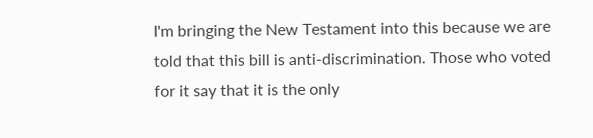I'm bringing the New Testament into this because we are told that this bill is anti-discrimination. Those who voted for it say that it is the only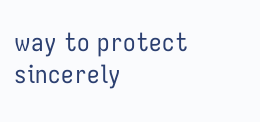way to protect sincerely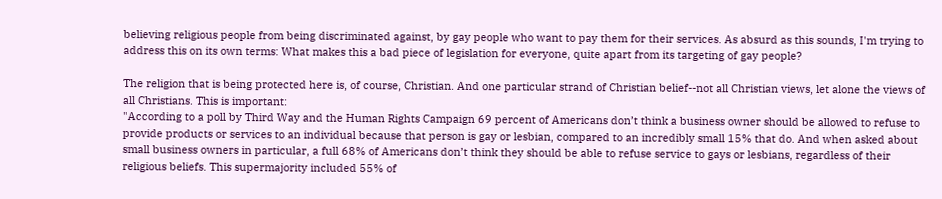believing religious people from being discriminated against, by gay people who want to pay them for their services. As absurd as this sounds, I'm trying to address this on its own terms: What makes this a bad piece of legislation for everyone, quite apart from its targeting of gay people?

The religion that is being protected here is, of course, Christian. And one particular strand of Christian belief--not all Christian views, let alone the views of all Christians. This is important:
"According to a poll by Third Way and the Human Rights Campaign 69 percent of Americans don’t think a business owner should be allowed to refuse to provide products or services to an individual because that person is gay or lesbian, compared to an incredibly small 15% that do. And when asked about small business owners in particular, a full 68% of Americans don’t think they should be able to refuse service to gays or lesbians, regardless of their religious beliefs. This supermajority included 55% of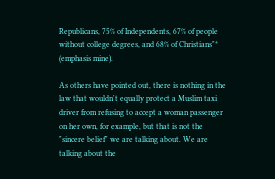Republicans, 75% of Independents, 67% of people without college degrees, and 68% of Christians"* (emphasis mine).

As others have pointed out, there is nothing in the law that wouldn't equally protect a Muslim taxi driver from refusing to accept a woman passenger on her own, for example, but that is not the "sincere belief" we are talking about. We are talking about the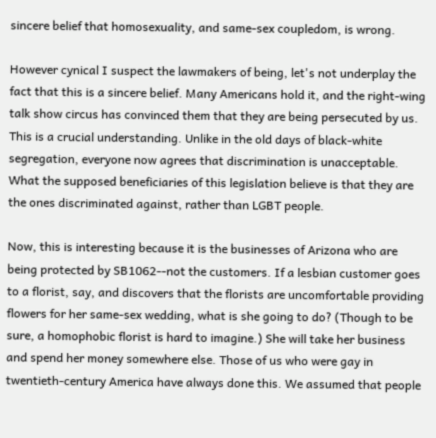sincere belief that homosexuality, and same-sex coupledom, is wrong.

However cynical I suspect the lawmakers of being, let's not underplay the fact that this is a sincere belief. Many Americans hold it, and the right-wing talk show circus has convinced them that they are being persecuted by us. This is a crucial understanding. Unlike in the old days of black-white segregation, everyone now agrees that discrimination is unacceptable. What the supposed beneficiaries of this legislation believe is that they are the ones discriminated against, rather than LGBT people.

Now, this is interesting because it is the businesses of Arizona who are being protected by SB1062--not the customers. If a lesbian customer goes to a florist, say, and discovers that the florists are uncomfortable providing flowers for her same-sex wedding, what is she going to do? (Though to be sure, a homophobic florist is hard to imagine.) She will take her business and spend her money somewhere else. Those of us who were gay in twentieth-century America have always done this. We assumed that people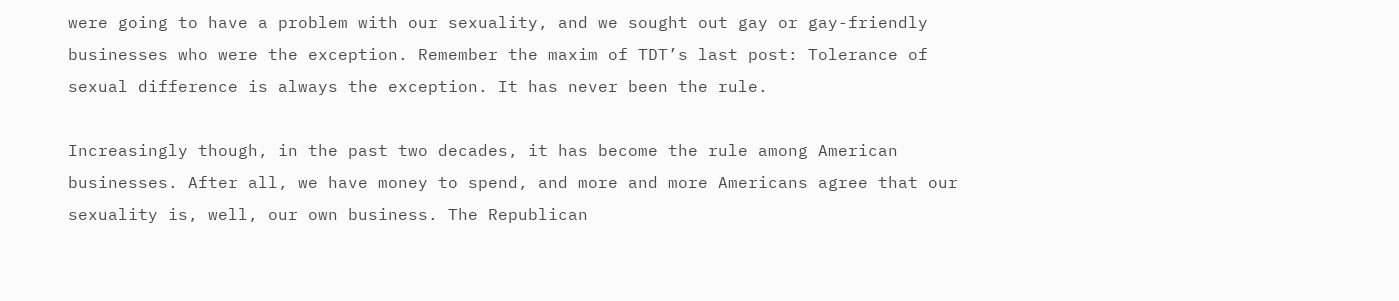were going to have a problem with our sexuality, and we sought out gay or gay-friendly businesses who were the exception. Remember the maxim of TDT’s last post: Tolerance of sexual difference is always the exception. It has never been the rule.

Increasingly though, in the past two decades, it has become the rule among American businesses. After all, we have money to spend, and more and more Americans agree that our sexuality is, well, our own business. The Republican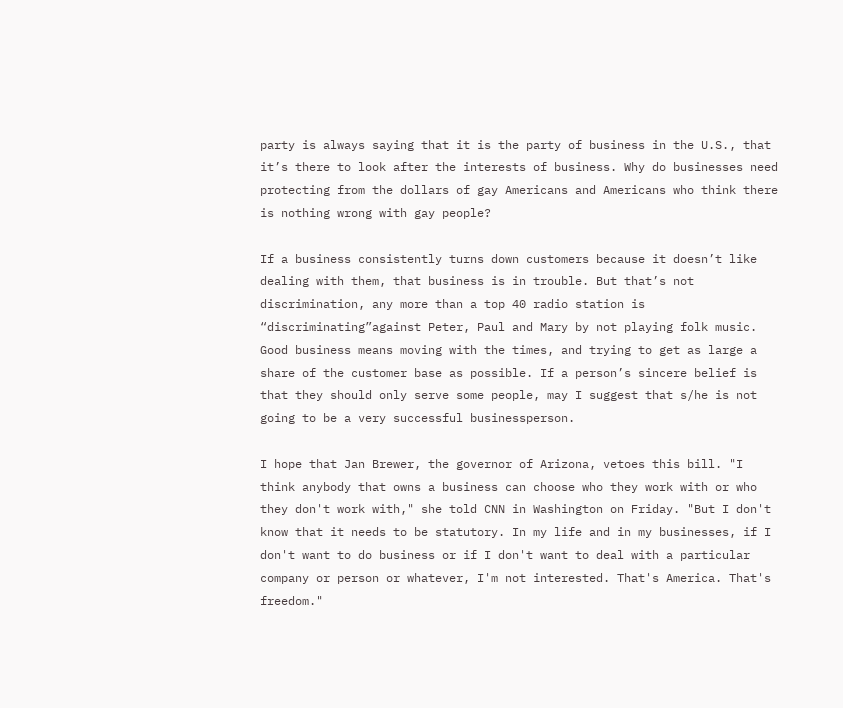party is always saying that it is the party of business in the U.S., that it’s there to look after the interests of business. Why do businesses need protecting from the dollars of gay Americans and Americans who think there is nothing wrong with gay people?

If a business consistently turns down customers because it doesn’t like dealing with them, that business is in trouble. But that’s not discrimination, any more than a top 40 radio station is “discriminating”against Peter, Paul and Mary by not playing folk music. Good business means moving with the times, and trying to get as large a share of the customer base as possible. If a person’s sincere belief is that they should only serve some people, may I suggest that s/he is not going to be a very successful businessperson.

I hope that Jan Brewer, the governor of Arizona, vetoes this bill. "I think anybody that owns a business can choose who they work with or who they don't work with," she told CNN in Washington on Friday. "But I don't know that it needs to be statutory. In my life and in my businesses, if I don't want to do business or if I don't want to deal with a particular company or person or whatever, I'm not interested. That's America. That's freedom."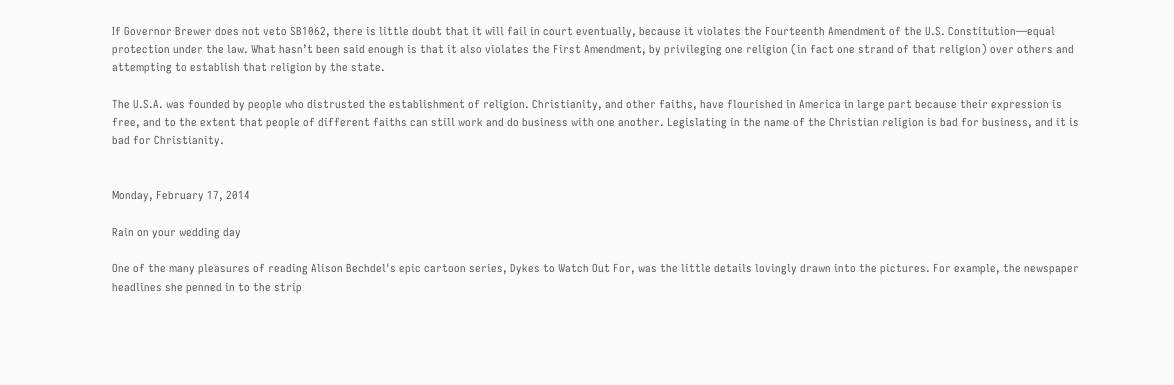If Governor Brewer does not veto SB1062, there is little doubt that it will fail in court eventually, because it violates the Fourteenth Amendment of the U.S. Constitution—equal protection under the law. What hasn’t been said enough is that it also violates the First Amendment, by privileging one religion (in fact one strand of that religion) over others and attempting to establish that religion by the state.

The U.S.A. was founded by people who distrusted the establishment of religion. Christianity, and other faiths, have flourished in America in large part because their expression is free, and to the extent that people of different faiths can still work and do business with one another. Legislating in the name of the Christian religion is bad for business, and it is bad for Christianity.


Monday, February 17, 2014

Rain on your wedding day

One of the many pleasures of reading Alison Bechdel's epic cartoon series, Dykes to Watch Out For, was the little details lovingly drawn into the pictures. For example, the newspaper headlines she penned in to the strip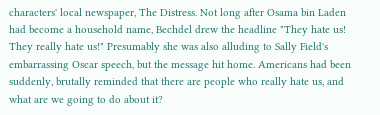characters' local newspaper, The Distress. Not long after Osama bin Laden had become a household name, Bechdel drew the headline "They hate us! They really hate us!" Presumably she was also alluding to Sally Field's embarrassing Oscar speech, but the message hit home. Americans had been suddenly, brutally reminded that there are people who really hate us, and what are we going to do about it?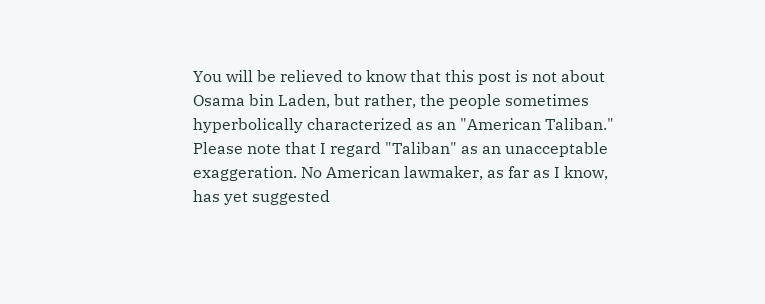You will be relieved to know that this post is not about Osama bin Laden, but rather, the people sometimes hyperbolically characterized as an "American Taliban." Please note that I regard "Taliban" as an unacceptable exaggeration. No American lawmaker, as far as I know, has yet suggested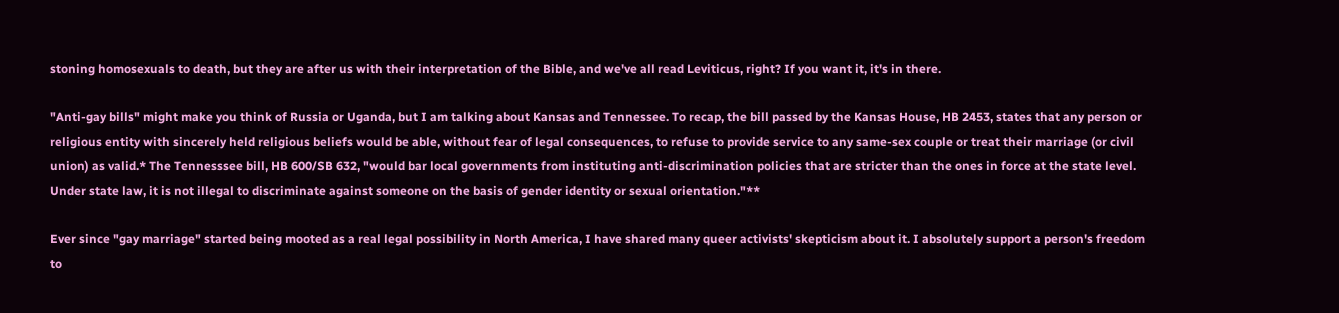stoning homosexuals to death, but they are after us with their interpretation of the Bible, and we've all read Leviticus, right? If you want it, it's in there.

"Anti-gay bills" might make you think of Russia or Uganda, but I am talking about Kansas and Tennessee. To recap, the bill passed by the Kansas House, HB 2453, states that any person or religious entity with sincerely held religious beliefs would be able, without fear of legal consequences, to refuse to provide service to any same-sex couple or treat their marriage (or civil union) as valid.* The Tennesssee bill, HB 600/SB 632, "would bar local governments from instituting anti-discrimination policies that are stricter than the ones in force at the state level. Under state law, it is not illegal to discriminate against someone on the basis of gender identity or sexual orientation."**

Ever since "gay marriage" started being mooted as a real legal possibility in North America, I have shared many queer activists' skepticism about it. I absolutely support a person's freedom to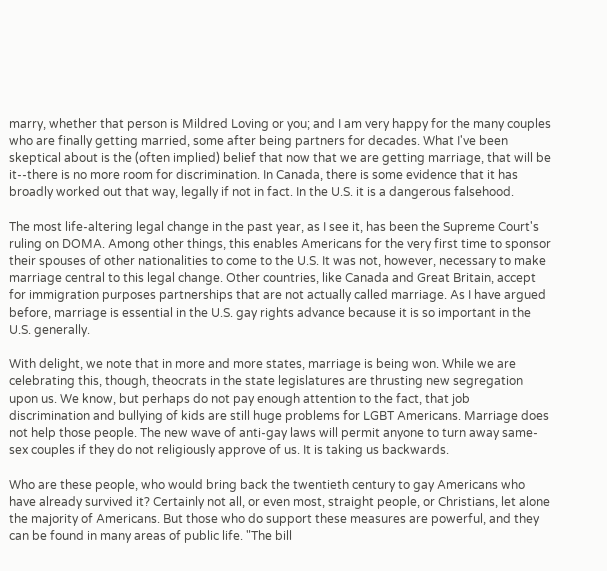marry, whether that person is Mildred Loving or you; and I am very happy for the many couples who are finally getting married, some after being partners for decades. What I've been skeptical about is the (often implied) belief that now that we are getting marriage, that will be it--there is no more room for discrimination. In Canada, there is some evidence that it has broadly worked out that way, legally if not in fact. In the U.S. it is a dangerous falsehood.

The most life-altering legal change in the past year, as I see it, has been the Supreme Court's ruling on DOMA. Among other things, this enables Americans for the very first time to sponsor their spouses of other nationalities to come to the U.S. It was not, however, necessary to make marriage central to this legal change. Other countries, like Canada and Great Britain, accept for immigration purposes partnerships that are not actually called marriage. As I have argued before, marriage is essential in the U.S. gay rights advance because it is so important in the U.S. generally.

With delight, we note that in more and more states, marriage is being won. While we are celebrating this, though, theocrats in the state legislatures are thrusting new segregation upon us. We know, but perhaps do not pay enough attention to the fact, that job discrimination and bullying of kids are still huge problems for LGBT Americans. Marriage does not help those people. The new wave of anti-gay laws will permit anyone to turn away same-sex couples if they do not religiously approve of us. It is taking us backwards.

Who are these people, who would bring back the twentieth century to gay Americans who have already survived it? Certainly not all, or even most, straight people, or Christians, let alone the majority of Americans. But those who do support these measures are powerful, and they can be found in many areas of public life. "The bill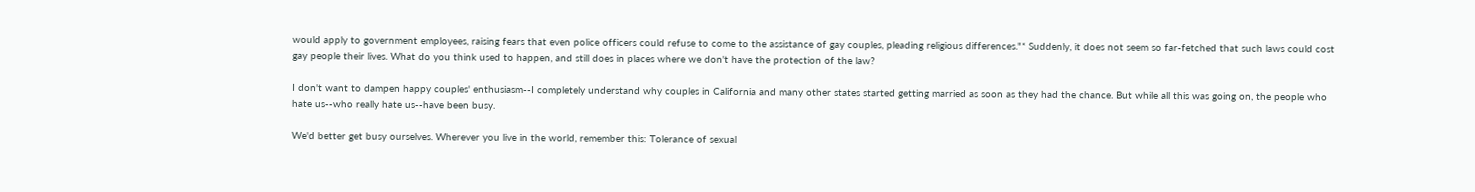would apply to government employees, raising fears that even police officers could refuse to come to the assistance of gay couples, pleading religious differences."* Suddenly, it does not seem so far-fetched that such laws could cost gay people their lives. What do you think used to happen, and still does in places where we don't have the protection of the law?

I don't want to dampen happy couples' enthusiasm--I completely understand why couples in California and many other states started getting married as soon as they had the chance. But while all this was going on, the people who hate us--who really hate us--have been busy.

We'd better get busy ourselves. Wherever you live in the world, remember this: Tolerance of sexual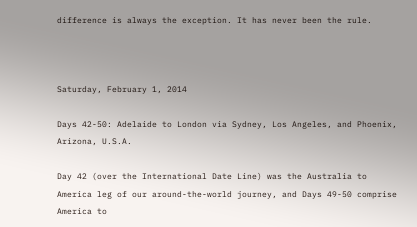difference is always the exception. It has never been the rule.



Saturday, February 1, 2014

Days 42-50: Adelaide to London via Sydney, Los Angeles, and Phoenix, Arizona, U.S.A.

Day 42 (over the International Date Line) was the Australia to America leg of our around-the-world journey, and Days 49-50 comprise America to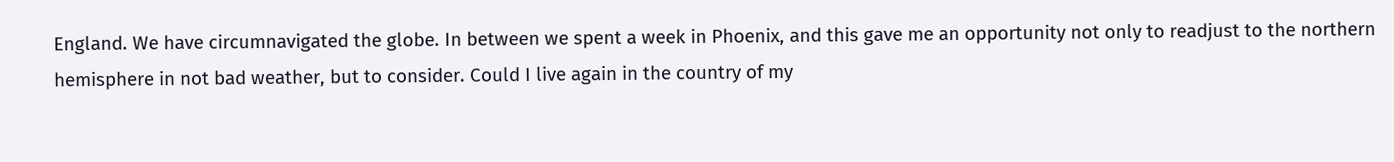England. We have circumnavigated the globe. In between we spent a week in Phoenix, and this gave me an opportunity not only to readjust to the northern hemisphere in not bad weather, but to consider. Could I live again in the country of my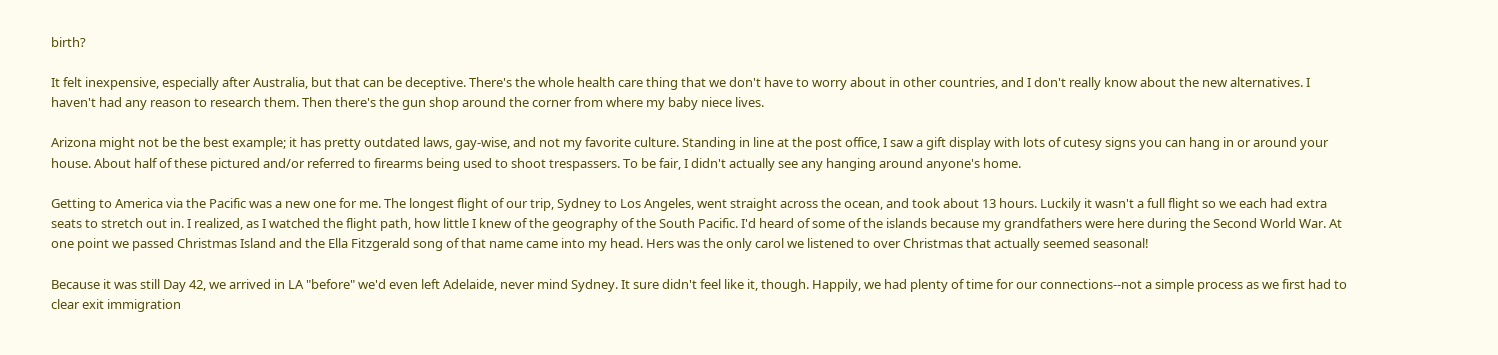birth?

It felt inexpensive, especially after Australia, but that can be deceptive. There's the whole health care thing that we don't have to worry about in other countries, and I don't really know about the new alternatives. I haven't had any reason to research them. Then there's the gun shop around the corner from where my baby niece lives.

Arizona might not be the best example; it has pretty outdated laws, gay-wise, and not my favorite culture. Standing in line at the post office, I saw a gift display with lots of cutesy signs you can hang in or around your house. About half of these pictured and/or referred to firearms being used to shoot trespassers. To be fair, I didn't actually see any hanging around anyone's home.

Getting to America via the Pacific was a new one for me. The longest flight of our trip, Sydney to Los Angeles, went straight across the ocean, and took about 13 hours. Luckily it wasn't a full flight so we each had extra seats to stretch out in. I realized, as I watched the flight path, how little I knew of the geography of the South Pacific. I'd heard of some of the islands because my grandfathers were here during the Second World War. At one point we passed Christmas Island and the Ella Fitzgerald song of that name came into my head. Hers was the only carol we listened to over Christmas that actually seemed seasonal!

Because it was still Day 42, we arrived in LA "before" we'd even left Adelaide, never mind Sydney. It sure didn't feel like it, though. Happily, we had plenty of time for our connections--not a simple process as we first had to clear exit immigration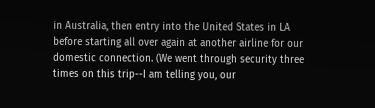in Australia, then entry into the United States in LA before starting all over again at another airline for our domestic connection. (We went through security three times on this trip--I am telling you, our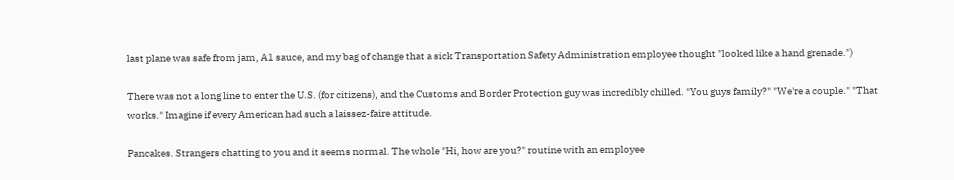last plane was safe from jam, A1 sauce, and my bag of change that a sick Transportation Safety Administration employee thought "looked like a hand grenade.")

There was not a long line to enter the U.S. (for citizens), and the Customs and Border Protection guy was incredibly chilled. "You guys family?" "We're a couple." "That works." Imagine if every American had such a laissez-faire attitude.

Pancakes. Strangers chatting to you and it seems normal. The whole "Hi, how are you?" routine with an employee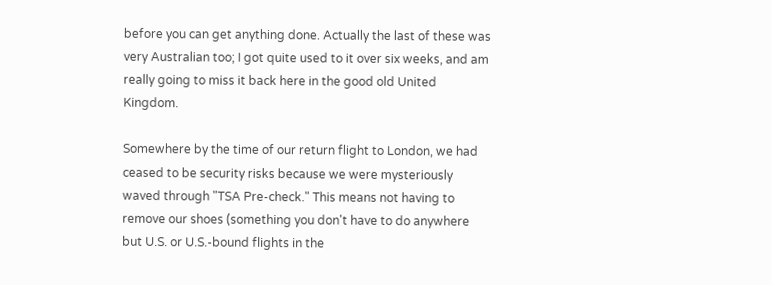before you can get anything done. Actually the last of these was very Australian too; I got quite used to it over six weeks, and am really going to miss it back here in the good old United Kingdom.

Somewhere by the time of our return flight to London, we had ceased to be security risks because we were mysteriously waved through "TSA Pre-check." This means not having to remove our shoes (something you don't have to do anywhere but U.S. or U.S.-bound flights in the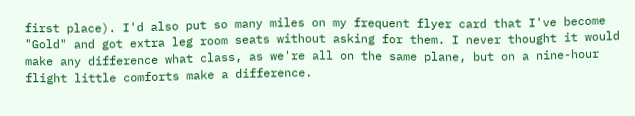first place). I'd also put so many miles on my frequent flyer card that I've become "Gold" and got extra leg room seats without asking for them. I never thought it would make any difference what class, as we're all on the same plane, but on a nine-hour flight little comforts make a difference.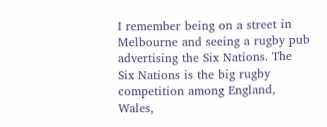I remember being on a street in Melbourne and seeing a rugby pub advertising the Six Nations. The Six Nations is the big rugby competition among England, Wales,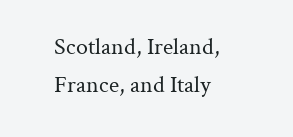Scotland, Ireland, France, and Italy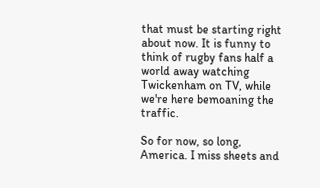that must be starting right about now. It is funny to think of rugby fans half a world away watching Twickenham on TV, while we're here bemoaning the traffic.

So for now, so long, America. I miss sheets and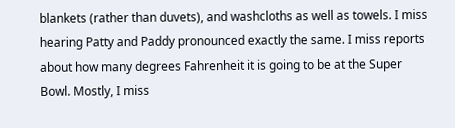blankets (rather than duvets), and washcloths as well as towels. I miss hearing Patty and Paddy pronounced exactly the same. I miss reports about how many degrees Fahrenheit it is going to be at the Super Bowl. Mostly, I miss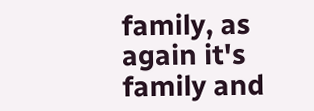family, as again it's family and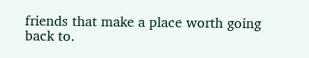friends that make a place worth going back to.